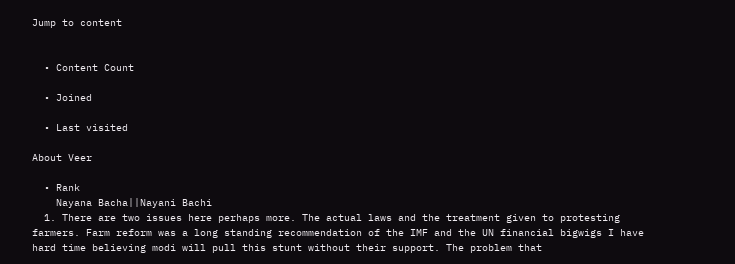Jump to content


  • Content Count

  • Joined

  • Last visited

About Veer

  • Rank
    Nayana Bacha||Nayani Bachi
  1. There are two issues here perhaps more. The actual laws and the treatment given to protesting farmers. Farm reform was a long standing recommendation of the IMF and the UN financial bigwigs I have hard time believing modi will pull this stunt without their support. The problem that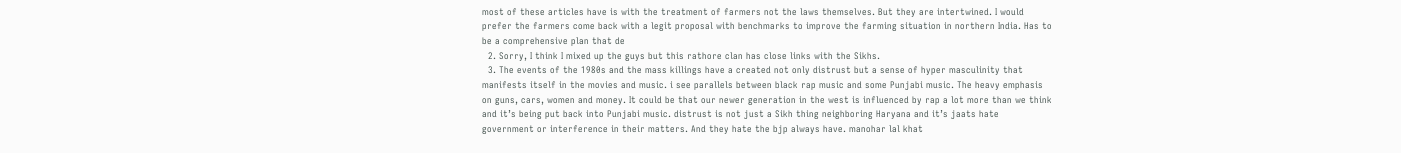most of these articles have is with the treatment of farmers not the laws themselves. But they are intertwined. I would prefer the farmers come back with a legit proposal with benchmarks to improve the farming situation in northern India. Has to be a comprehensive plan that de
  2. Sorry, I think I mixed up the guys but this rathore clan has close links with the Sikhs.
  3. The events of the 1980s and the mass killings have a created not only distrust but a sense of hyper masculinity that manifests itself in the movies and music. i see parallels between black rap music and some Punjabi music. The heavy emphasis on guns, cars, women and money. It could be that our newer generation in the west is influenced by rap a lot more than we think and it’s being put back into Punjabi music. distrust is not just a Sikh thing neighboring Haryana and it’s jaats hate government or interference in their matters. And they hate the bjp always have. manohar lal khat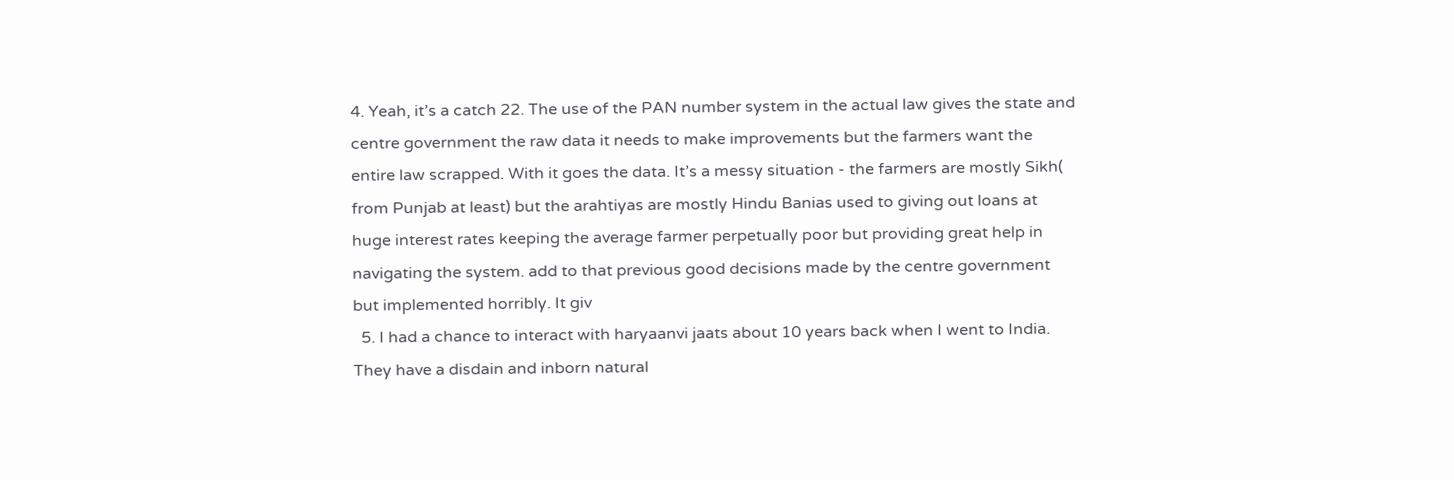4. Yeah, it’s a catch 22. The use of the PAN number system in the actual law gives the state and centre government the raw data it needs to make improvements but the farmers want the entire law scrapped. With it goes the data. It’s a messy situation - the farmers are mostly Sikh( from Punjab at least) but the arahtiyas are mostly Hindu Banias used to giving out loans at huge interest rates keeping the average farmer perpetually poor but providing great help in navigating the system. add to that previous good decisions made by the centre government but implemented horribly. It giv
  5. I had a chance to interact with haryaanvi jaats about 10 years back when I went to India. They have a disdain and inborn natural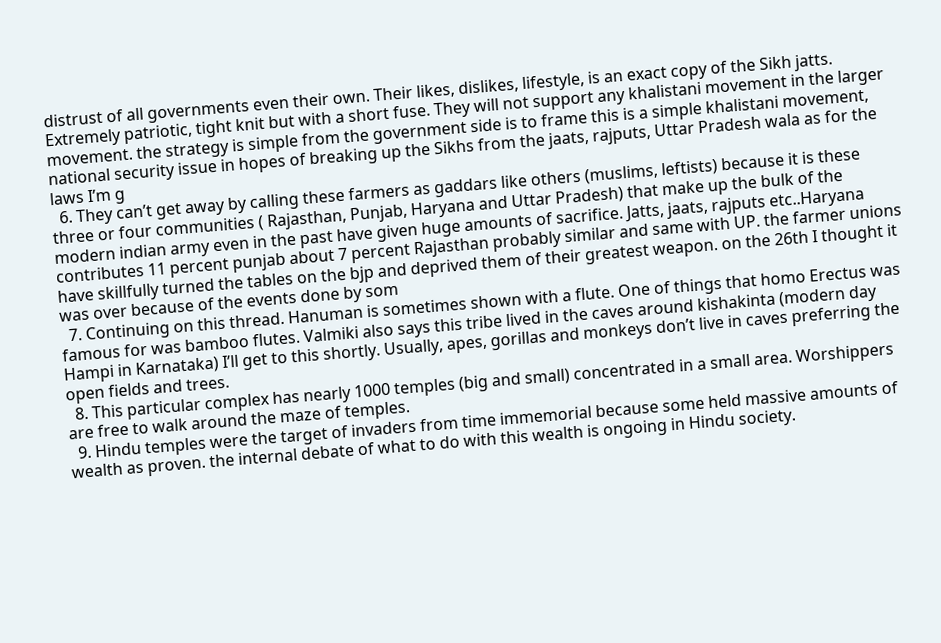distrust of all governments even their own. Their likes, dislikes, lifestyle, is an exact copy of the Sikh jatts. Extremely patriotic, tight knit but with a short fuse. They will not support any khalistani movement in the larger movement. the strategy is simple from the government side is to frame this is a simple khalistani movement, national security issue in hopes of breaking up the Sikhs from the jaats, rajputs, Uttar Pradesh wala as for the laws I’m g
  6. They can’t get away by calling these farmers as gaddars like others (muslims, leftists) because it is these three or four communities ( Rajasthan, Punjab, Haryana and Uttar Pradesh) that make up the bulk of the modern indian army even in the past have given huge amounts of sacrifice. Jatts, jaats, rajputs etc..Haryana contributes 11 percent punjab about 7 percent Rajasthan probably similar and same with UP. the farmer unions have skillfully turned the tables on the bjp and deprived them of their greatest weapon. on the 26th I thought it was over because of the events done by som
  7. Continuing on this thread. Hanuman is sometimes shown with a flute. One of things that homo Erectus was famous for was bamboo flutes. Valmiki also says this tribe lived in the caves around kishakinta (modern day Hampi in Karnataka) I’ll get to this shortly. Usually, apes, gorillas and monkeys don’t live in caves preferring the open fields and trees.
  8. This particular complex has nearly 1000 temples (big and small) concentrated in a small area. Worshippers are free to walk around the maze of temples.
  9. Hindu temples were the target of invaders from time immemorial because some held massive amounts of wealth as proven. the internal debate of what to do with this wealth is ongoing in Hindu society.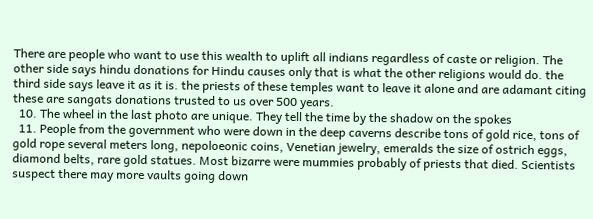There are people who want to use this wealth to uplift all indians regardless of caste or religion. The other side says hindu donations for Hindu causes only that is what the other religions would do. the third side says leave it as it is. the priests of these temples want to leave it alone and are adamant citing these are sangats donations trusted to us over 500 years.
  10. The wheel in the last photo are unique. They tell the time by the shadow on the spokes
  11. People from the government who were down in the deep caverns describe tons of gold rice, tons of gold rope several meters long, nepoloeonic coins, Venetian jewelry, emeralds the size of ostrich eggs, diamond belts, rare gold statues. Most bizarre were mummies probably of priests that died. Scientists suspect there may more vaults going down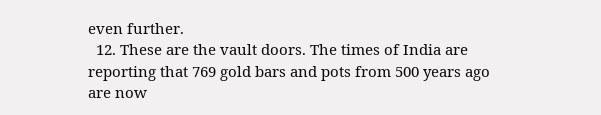even further.
  12. These are the vault doors. The times of India are reporting that 769 gold bars and pots from 500 years ago are now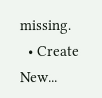missing.
  • Create New...